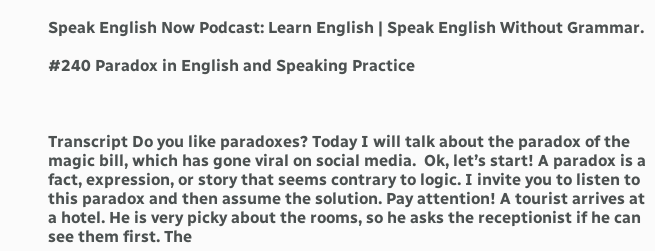Speak English Now Podcast: Learn English | Speak English Without Grammar.

#240 Paradox in English and Speaking Practice



Transcript Do you like paradoxes? Today I will talk about the paradox of the magic bill, which has gone viral on social media.  Ok, let’s start! A paradox is a fact, expression, or story that seems contrary to logic. I invite you to listen to this paradox and then assume the solution. Pay attention! A tourist arrives at a hotel. He is very picky about the rooms, so he asks the receptionist if he can see them first. The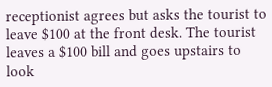receptionist agrees but asks the tourist to leave $100 at the front desk. The tourist leaves a $100 bill and goes upstairs to look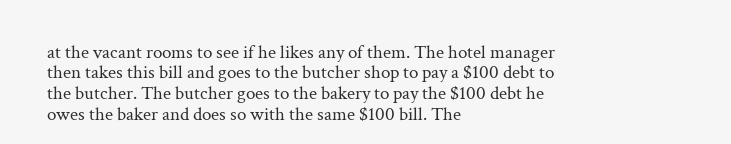at the vacant rooms to see if he likes any of them. The hotel manager then takes this bill and goes to the butcher shop to pay a $100 debt to the butcher. The butcher goes to the bakery to pay the $100 debt he owes the baker and does so with the same $100 bill. The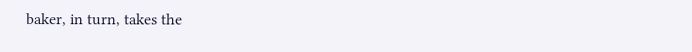baker, in turn, takes the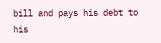bill and pays his debt to his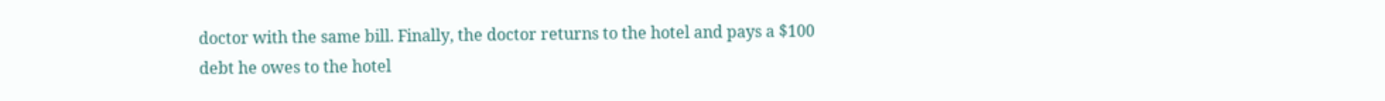doctor with the same bill. Finally, the doctor returns to the hotel and pays a $100 debt he owes to the hotel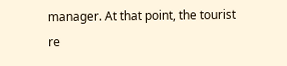manager. At that point, the tourist re